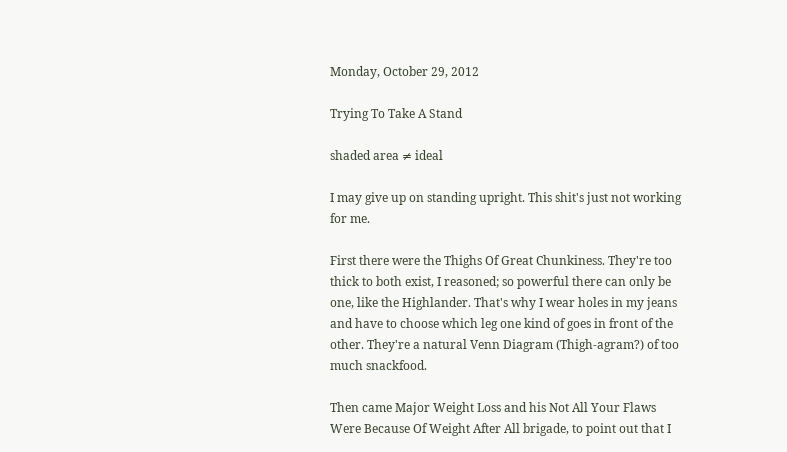Monday, October 29, 2012

Trying To Take A Stand

shaded area ≠ ideal

I may give up on standing upright. This shit's just not working for me.

First there were the Thighs Of Great Chunkiness. They're too thick to both exist, I reasoned; so powerful there can only be one, like the Highlander. That's why I wear holes in my jeans and have to choose which leg one kind of goes in front of the other. They're a natural Venn Diagram (Thigh-agram?) of too much snackfood.

Then came Major Weight Loss and his Not All Your Flaws Were Because Of Weight After All brigade, to point out that I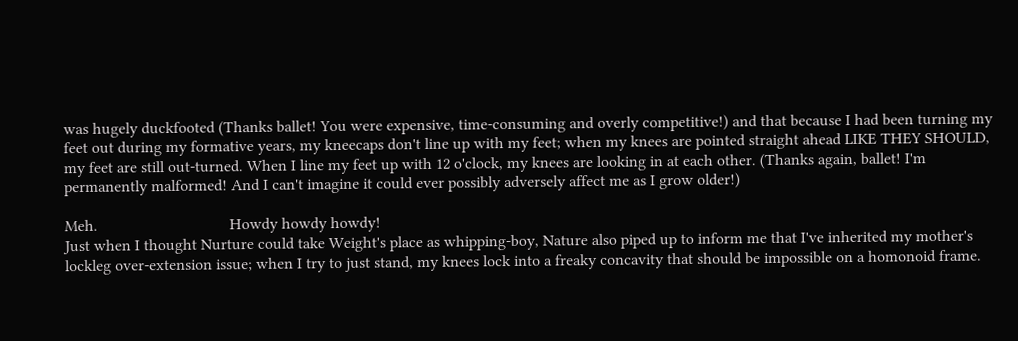was hugely duckfooted (Thanks ballet! You were expensive, time-consuming and overly competitive!) and that because I had been turning my feet out during my formative years, my kneecaps don't line up with my feet; when my knees are pointed straight ahead LIKE THEY SHOULD, my feet are still out-turned. When I line my feet up with 12 o'clock, my knees are looking in at each other. (Thanks again, ballet! I'm permanently malformed! And I can't imagine it could ever possibly adversely affect me as I grow older!)

Meh.                                 Howdy howdy howdy!
Just when I thought Nurture could take Weight's place as whipping-boy, Nature also piped up to inform me that I've inherited my mother's lockleg over-extension issue; when I try to just stand, my knees lock into a freaky concavity that should be impossible on a homonoid frame.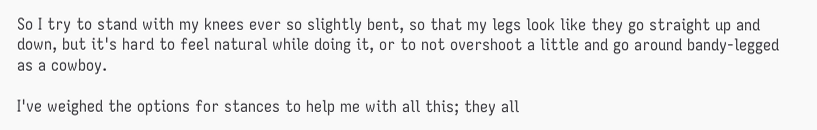So I try to stand with my knees ever so slightly bent, so that my legs look like they go straight up and down, but it's hard to feel natural while doing it, or to not overshoot a little and go around bandy-legged as a cowboy.

I've weighed the options for stances to help me with all this; they all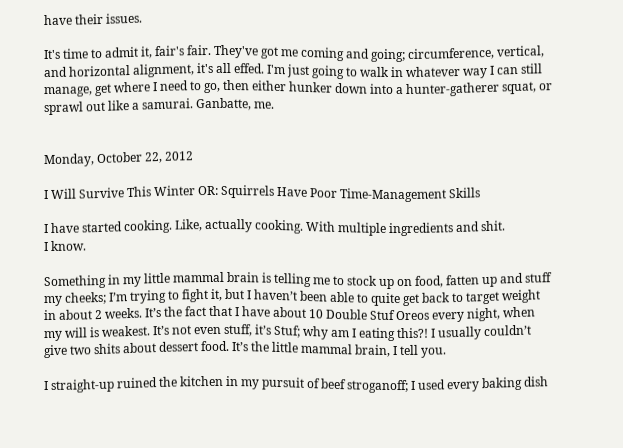have their issues.

It's time to admit it, fair's fair. They've got me coming and going; circumference, vertical, and horizontal alignment, it's all effed. I'm just going to walk in whatever way I can still manage, get where I need to go, then either hunker down into a hunter-gatherer squat, or sprawl out like a samurai. Ganbatte, me.


Monday, October 22, 2012

I Will Survive This Winter OR: Squirrels Have Poor Time-Management Skills

I have started cooking. Like, actually cooking. With multiple ingredients and shit.
I know.

Something in my little mammal brain is telling me to stock up on food, fatten up and stuff my cheeks; I’m trying to fight it, but I haven’t been able to quite get back to target weight in about 2 weeks. It’s the fact that I have about 10 Double Stuf Oreos every night, when my will is weakest. It’s not even stuff, it’s Stuf; why am I eating this?! I usually couldn’t give two shits about dessert food. It’s the little mammal brain, I tell you.

I straight-up ruined the kitchen in my pursuit of beef stroganoff; I used every baking dish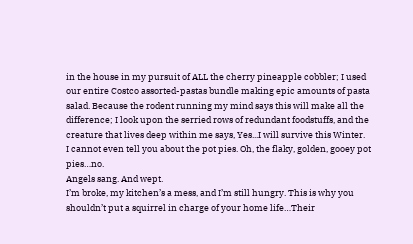in the house in my pursuit of ALL the cherry pineapple cobbler; I used our entire Costco assorted-pastas bundle making epic amounts of pasta salad. Because the rodent running my mind says this will make all the difference; I look upon the serried rows of redundant foodstuffs, and the creature that lives deep within me says, Yes...I will survive this Winter.
I cannot even tell you about the pot pies. Oh, the flaky, golden, gooey pot pies…no.
Angels sang. And wept.
I’m broke, my kitchen’s a mess, and I’m still hungry. This is why you shouldn’t put a squirrel in charge of your home life…Their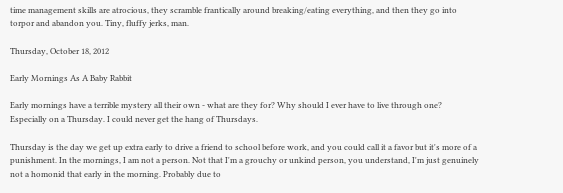time management skills are atrocious, they scramble frantically around breaking/eating everything, and then they go into torpor and abandon you. Tiny, fluffy jerks, man.

Thursday, October 18, 2012

Early Mornings As A Baby Rabbit

Early mornings have a terrible mystery all their own - what are they for? Why should I ever have to live through one? Especially on a Thursday. I could never get the hang of Thursdays.

Thursday is the day we get up extra early to drive a friend to school before work, and you could call it a favor but it's more of a punishment. In the mornings, I am not a person. Not that I'm a grouchy or unkind person, you understand, I'm just genuinely not a homonid that early in the morning. Probably due to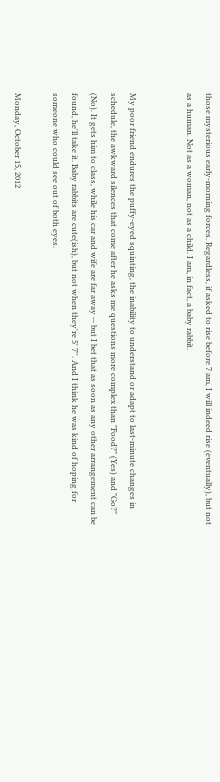those mysterious early-morning forces. Regardless, if asked to rise before 7 am, I will indeed rise (eventually), but not as a human. Not as a woman, not as a child. I am, in fact, a baby rabbit.


My poor friend endures the puffy-eyed squinting, the inability to understand or adapt to last-minute changes in schedule, the awkward silences that come after he asks me questions more complex than "Food?" (Yes) and "Go?" (No). It gets him to class, while his car and wife are far away -- but I bet that as soon as any other arrangement can be found, he'll take it. Baby rabbits are cute(ish), but not when they're 5' 7''. And I think he was kind of hoping for someone who could see out of both eyes.

Monday, October 15, 2012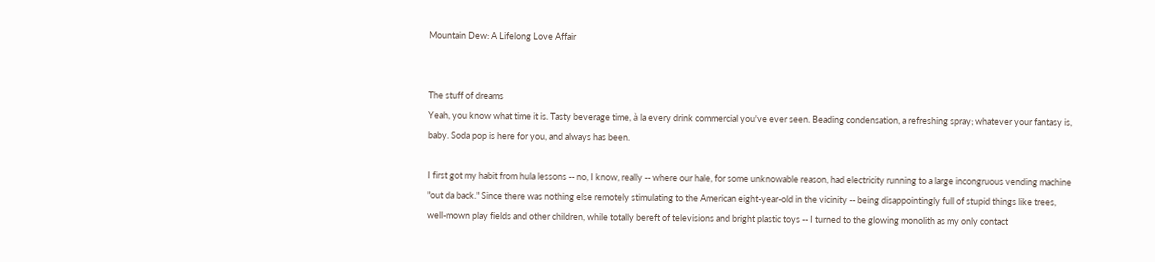Mountain Dew: A Lifelong Love Affair


The stuff of dreams
Yeah, you know what time it is. Tasty beverage time, à la every drink commercial you've ever seen. Beading condensation, a refreshing spray; whatever your fantasy is, baby. Soda pop is here for you, and always has been.

I first got my habit from hula lessons -- no, I know, really -- where our hale, for some unknowable reason, had electricity running to a large incongruous vending machine "out da back." Since there was nothing else remotely stimulating to the American eight-year-old in the vicinity -- being disappointingly full of stupid things like trees, well-mown play fields and other children, while totally bereft of televisions and bright plastic toys -- I turned to the glowing monolith as my only contact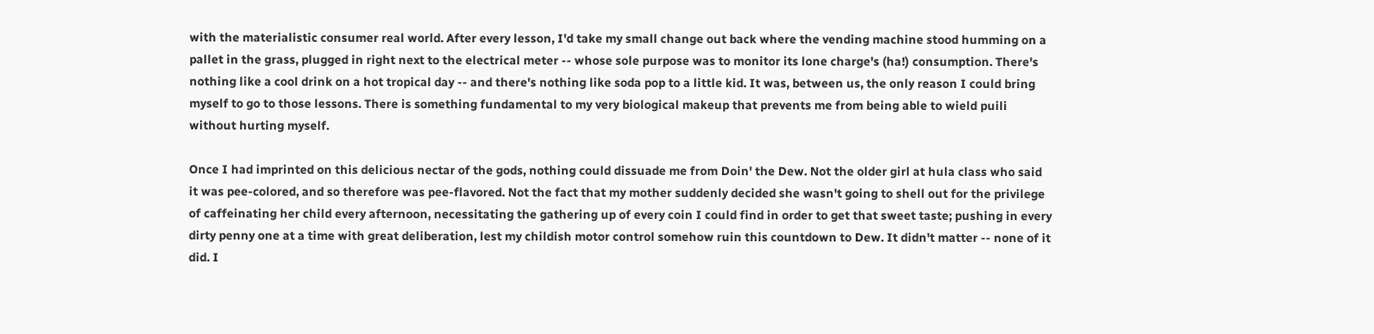with the materialistic consumer real world. After every lesson, I'd take my small change out back where the vending machine stood humming on a pallet in the grass, plugged in right next to the electrical meter -- whose sole purpose was to monitor its lone charge's (ha!) consumption. There's nothing like a cool drink on a hot tropical day -- and there's nothing like soda pop to a little kid. It was, between us, the only reason I could bring myself to go to those lessons. There is something fundamental to my very biological makeup that prevents me from being able to wield puili without hurting myself.

Once I had imprinted on this delicious nectar of the gods, nothing could dissuade me from Doin' the Dew. Not the older girl at hula class who said it was pee-colored, and so therefore was pee-flavored. Not the fact that my mother suddenly decided she wasn't going to shell out for the privilege of caffeinating her child every afternoon, necessitating the gathering up of every coin I could find in order to get that sweet taste; pushing in every dirty penny one at a time with great deliberation, lest my childish motor control somehow ruin this countdown to Dew. It didn't matter -- none of it did. I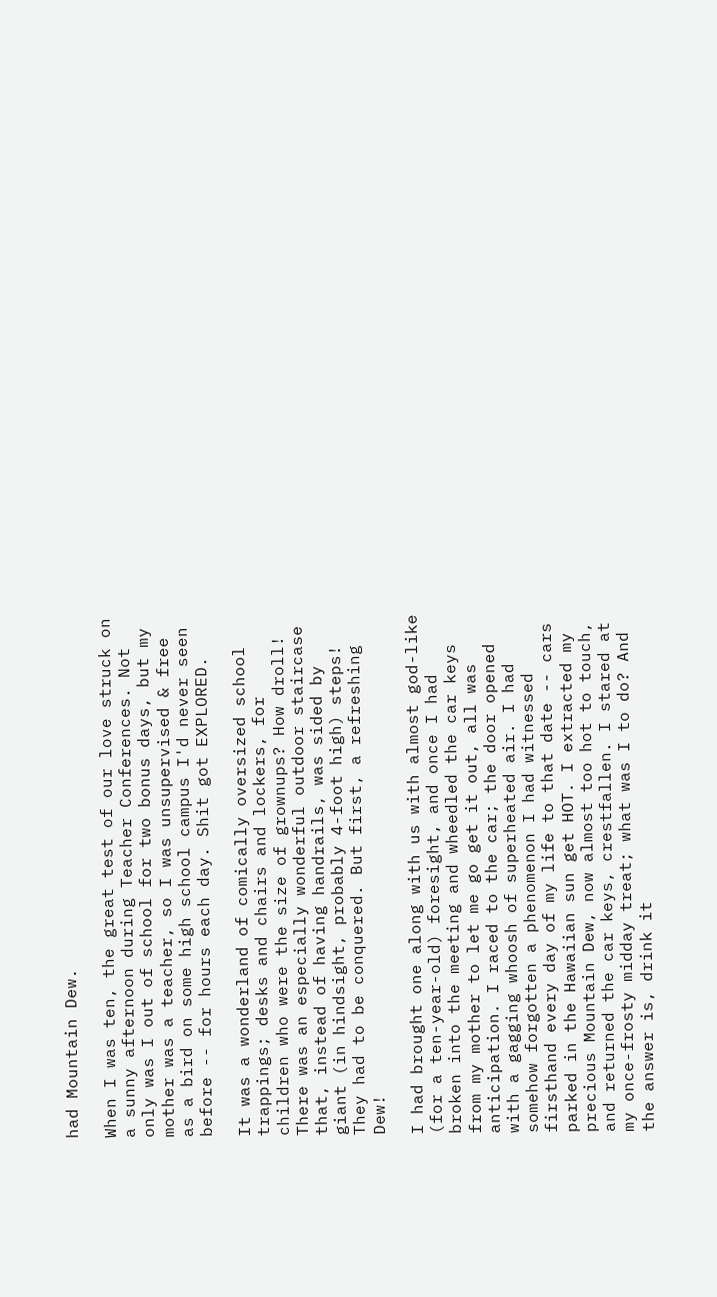had Mountain Dew.

When I was ten, the great test of our love struck on a sunny afternoon during Teacher Conferences. Not only was I out of school for two bonus days, but my mother was a teacher, so I was unsupervised & free as a bird on some high school campus I'd never seen before -- for hours each day. Shit got EXPLORED.

It was a wonderland of comically oversized school trappings; desks and chairs and lockers, for children who were the size of grownups? How droll! There was an especially wonderful outdoor staircase that, instead of having handrails, was sided by giant (in hindsight, probably 4-foot high) steps! They had to be conquered. But first, a refreshing Dew!

I had brought one along with us with almost god-like (for a ten-year-old) foresight, and once I had broken into the meeting and wheedled the car keys from my mother to let me go get it out, all was anticipation. I raced to the car; the door opened with a gagging whoosh of superheated air. I had somehow forgotten a phenomenon I had witnessed firsthand every day of my life to that date -- cars parked in the Hawaiian sun get HOT. I extracted my precious Mountain Dew, now almost too hot to touch, and returned the car keys, crestfallen. I stared at my once-frosty midday treat; what was I to do? And the answer is, drink it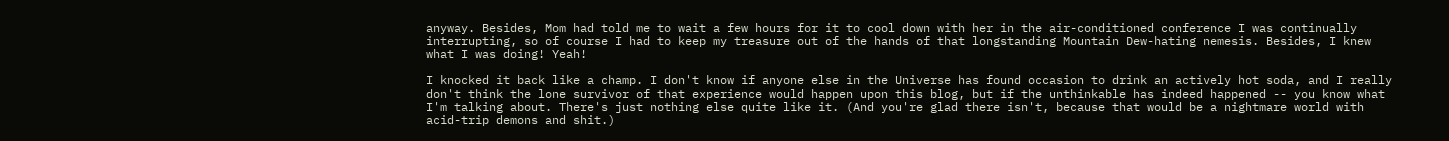anyway. Besides, Mom had told me to wait a few hours for it to cool down with her in the air-conditioned conference I was continually interrupting, so of course I had to keep my treasure out of the hands of that longstanding Mountain Dew-hating nemesis. Besides, I knew what I was doing! Yeah!

I knocked it back like a champ. I don't know if anyone else in the Universe has found occasion to drink an actively hot soda, and I really don't think the lone survivor of that experience would happen upon this blog, but if the unthinkable has indeed happened -- you know what I'm talking about. There's just nothing else quite like it. (And you're glad there isn't, because that would be a nightmare world with acid-trip demons and shit.)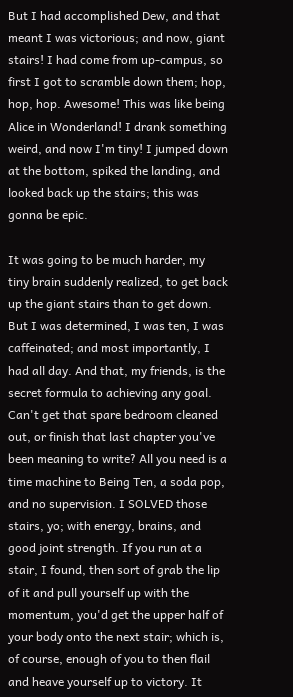But I had accomplished Dew, and that meant I was victorious; and now, giant stairs! I had come from up-campus, so first I got to scramble down them; hop, hop, hop. Awesome! This was like being Alice in Wonderland! I drank something weird, and now I'm tiny! I jumped down at the bottom, spiked the landing, and looked back up the stairs; this was gonna be epic.

It was going to be much harder, my tiny brain suddenly realized, to get back up the giant stairs than to get down. But I was determined, I was ten, I was caffeinated; and most importantly, I had all day. And that, my friends, is the secret formula to achieving any goal. Can't get that spare bedroom cleaned out, or finish that last chapter you've been meaning to write? All you need is a time machine to Being Ten, a soda pop, and no supervision. I SOLVED those stairs, yo; with energy, brains, and good joint strength. If you run at a stair, I found, then sort of grab the lip of it and pull yourself up with the momentum, you'd get the upper half of your body onto the next stair; which is, of course, enough of you to then flail and heave yourself up to victory. It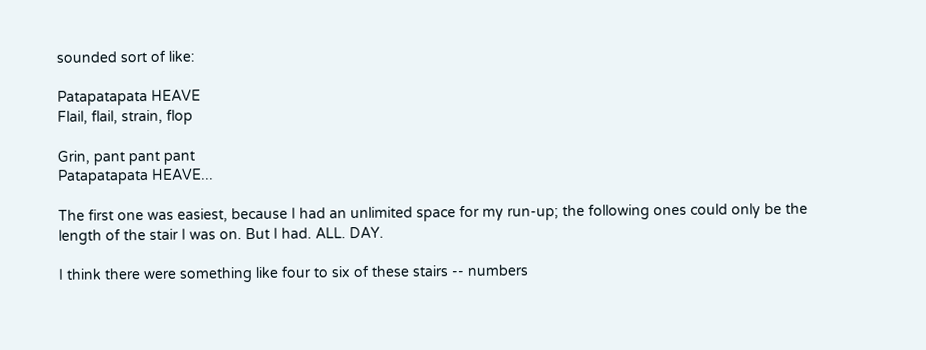sounded sort of like:

Patapatapata HEAVE
Flail, flail, strain, flop

Grin, pant pant pant
Patapatapata HEAVE...

The first one was easiest, because I had an unlimited space for my run-up; the following ones could only be the length of the stair I was on. But I had. ALL. DAY.

I think there were something like four to six of these stairs -- numbers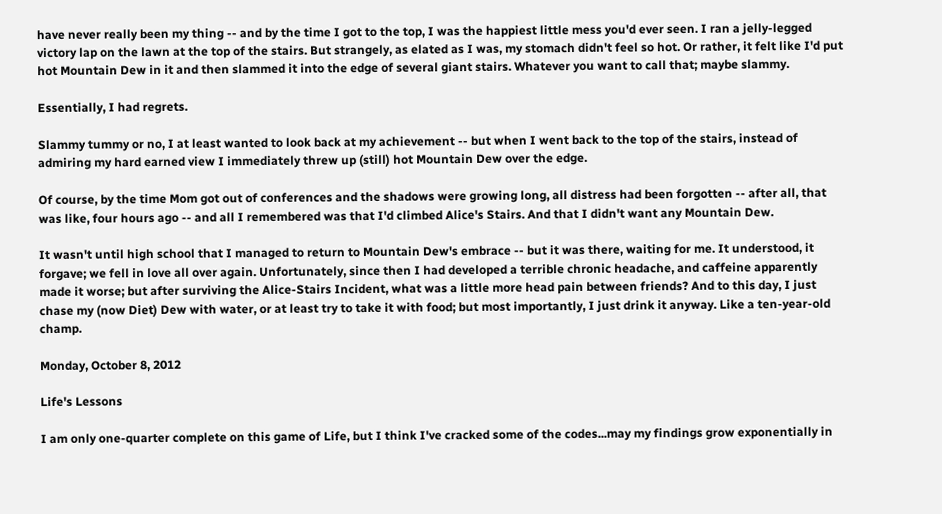have never really been my thing -- and by the time I got to the top, I was the happiest little mess you'd ever seen. I ran a jelly-legged victory lap on the lawn at the top of the stairs. But strangely, as elated as I was, my stomach didn't feel so hot. Or rather, it felt like I'd put hot Mountain Dew in it and then slammed it into the edge of several giant stairs. Whatever you want to call that; maybe slammy.

Essentially, I had regrets.

Slammy tummy or no, I at least wanted to look back at my achievement -- but when I went back to the top of the stairs, instead of admiring my hard earned view I immediately threw up (still) hot Mountain Dew over the edge.

Of course, by the time Mom got out of conferences and the shadows were growing long, all distress had been forgotten -- after all, that was like, four hours ago -- and all I remembered was that I'd climbed Alice's Stairs. And that I didn't want any Mountain Dew.

It wasn't until high school that I managed to return to Mountain Dew's embrace -- but it was there, waiting for me. It understood, it forgave; we fell in love all over again. Unfortunately, since then I had developed a terrible chronic headache, and caffeine apparently made it worse; but after surviving the Alice-Stairs Incident, what was a little more head pain between friends? And to this day, I just chase my (now Diet) Dew with water, or at least try to take it with food; but most importantly, I just drink it anyway. Like a ten-year-old champ.

Monday, October 8, 2012

Life's Lessons

I am only one-quarter complete on this game of Life, but I think I've cracked some of the codes...may my findings grow exponentially in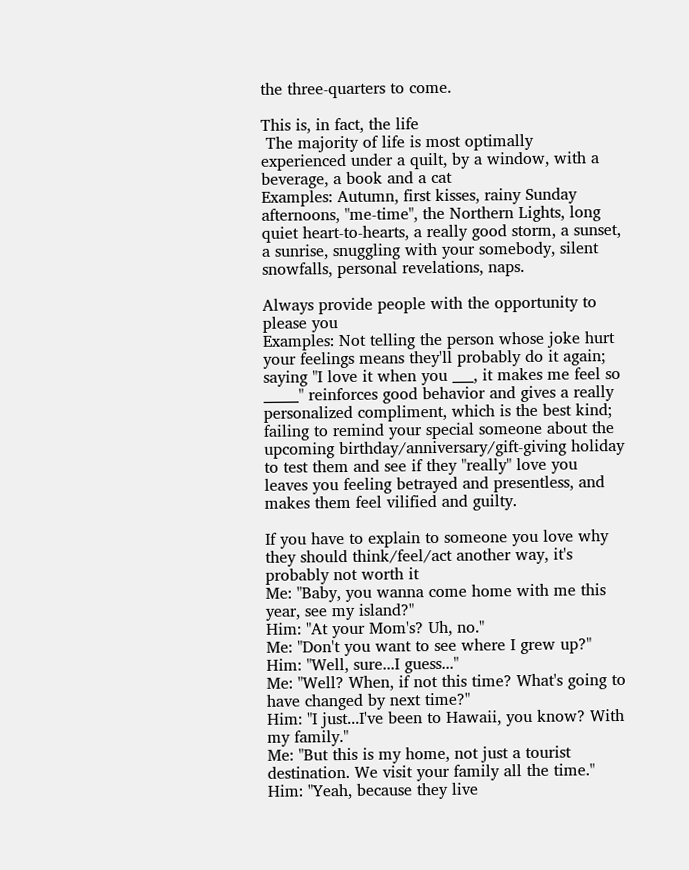the three-quarters to come.

This is, in fact, the life
 The majority of life is most optimally experienced under a quilt, by a window, with a beverage, a book and a cat
Examples: Autumn, first kisses, rainy Sunday afternoons, "me-time", the Northern Lights, long quiet heart-to-hearts, a really good storm, a sunset, a sunrise, snuggling with your somebody, silent snowfalls, personal revelations, naps.

Always provide people with the opportunity to please you
Examples: Not telling the person whose joke hurt your feelings means they'll probably do it again; saying "I love it when you ___, it makes me feel so _____" reinforces good behavior and gives a really personalized compliment, which is the best kind; failing to remind your special someone about the upcoming birthday/anniversary/gift-giving holiday to test them and see if they "really" love you leaves you feeling betrayed and presentless, and makes them feel vilified and guilty.

If you have to explain to someone you love why they should think/feel/act another way, it's probably not worth it
Me: "Baby, you wanna come home with me this year, see my island?"
Him: "At your Mom's? Uh, no."
Me: "Don't you want to see where I grew up?"
Him: "Well, sure...I guess..."
Me: "Well? When, if not this time? What's going to have changed by next time?"
Him: "I just...I've been to Hawaii, you know? With my family."
Me: "But this is my home, not just a tourist destination. We visit your family all the time."
Him: "Yeah, because they live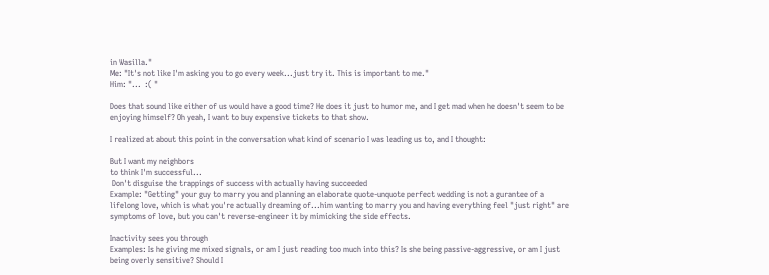in Wasilla."
Me: "It's not like I'm asking you to go every week...just try it. This is important to me."
Him: "...  :( "

Does that sound like either of us would have a good time? He does it just to humor me, and I get mad when he doesn't seem to be enjoying himself? Oh yeah, I want to buy expensive tickets to that show.

I realized at about this point in the conversation what kind of scenario I was leading us to, and I thought:

But I want my neighbors
to think I'm successful...
 Don't disguise the trappings of success with actually having succeeded
Example: "Getting" your guy to marry you and planning an elaborate quote-unquote perfect wedding is not a gurantee of a lifelong love, which is what you're actually dreaming of...him wanting to marry you and having everything feel "just right" are symptoms of love, but you can't reverse-engineer it by mimicking the side effects.

Inactivity sees you through
Examples: Is he giving me mixed signals, or am I just reading too much into this? Is she being passive-aggressive, or am I just being overly sensitive? Should I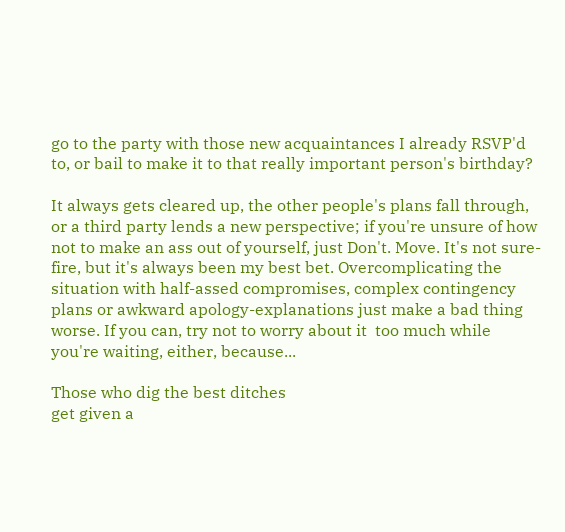go to the party with those new acquaintances I already RSVP'd to, or bail to make it to that really important person's birthday?

It always gets cleared up, the other people's plans fall through, or a third party lends a new perspective; if you're unsure of how not to make an ass out of yourself, just Don't. Move. It's not sure-fire, but it's always been my best bet. Overcomplicating the situation with half-assed compromises, complex contingency plans or awkward apology-explanations just make a bad thing worse. If you can, try not to worry about it  too much while you're waiting, either, because...

Those who dig the best ditches
get given a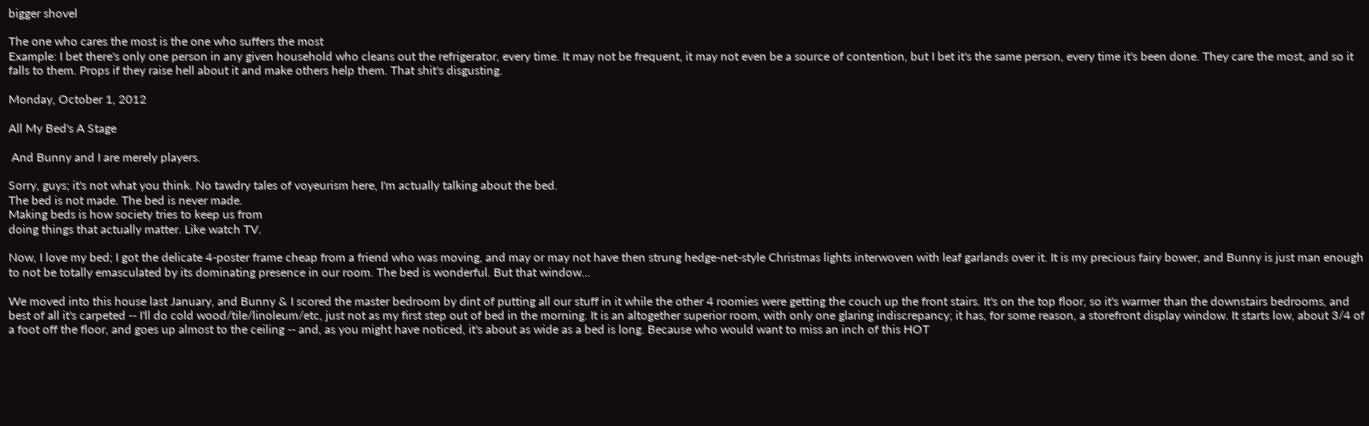bigger shovel

The one who cares the most is the one who suffers the most
Example: I bet there's only one person in any given household who cleans out the refrigerator, every time. It may not be frequent, it may not even be a source of contention, but I bet it's the same person, every time it's been done. They care the most, and so it falls to them. Props if they raise hell about it and make others help them. That shit's disgusting.

Monday, October 1, 2012

All My Bed's A Stage

 And Bunny and I are merely players.

Sorry, guys; it's not what you think. No tawdry tales of voyeurism here, I'm actually talking about the bed.
The bed is not made. The bed is never made.
Making beds is how society tries to keep us from
doing things that actually matter. Like watch TV.

Now, I love my bed; I got the delicate 4-poster frame cheap from a friend who was moving, and may or may not have then strung hedge-net-style Christmas lights interwoven with leaf garlands over it. It is my precious fairy bower, and Bunny is just man enough to not be totally emasculated by its dominating presence in our room. The bed is wonderful. But that window...

We moved into this house last January, and Bunny & I scored the master bedroom by dint of putting all our stuff in it while the other 4 roomies were getting the couch up the front stairs. It's on the top floor, so it's warmer than the downstairs bedrooms, and best of all it's carpeted -- I'll do cold wood/tile/linoleum/etc, just not as my first step out of bed in the morning. It is an altogether superior room, with only one glaring indiscrepancy; it has, for some reason, a storefront display window. It starts low, about 3/4 of a foot off the floor, and goes up almost to the ceiling -- and, as you might have noticed, it's about as wide as a bed is long. Because who would want to miss an inch of this HOT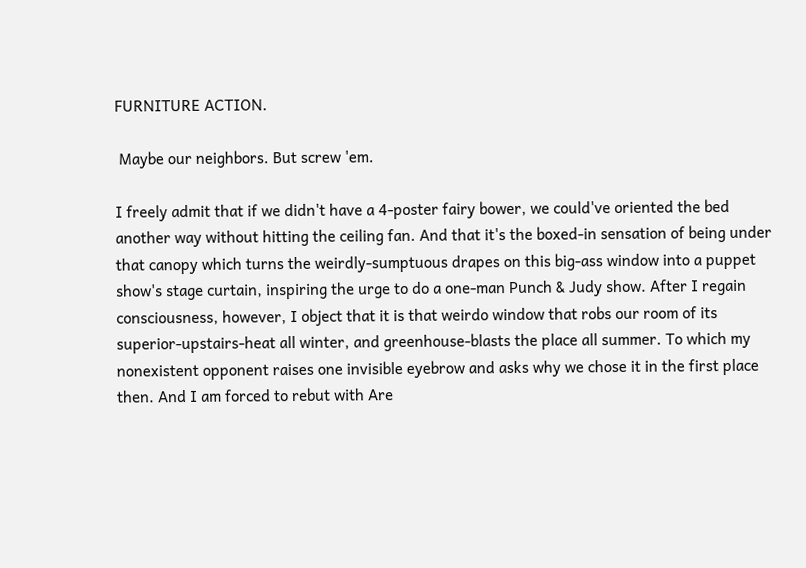FURNITURE ACTION.

 Maybe our neighbors. But screw 'em.

I freely admit that if we didn't have a 4-poster fairy bower, we could've oriented the bed another way without hitting the ceiling fan. And that it's the boxed-in sensation of being under that canopy which turns the weirdly-sumptuous drapes on this big-ass window into a puppet show's stage curtain, inspiring the urge to do a one-man Punch & Judy show. After I regain consciousness, however, I object that it is that weirdo window that robs our room of its superior-upstairs-heat all winter, and greenhouse-blasts the place all summer. To which my nonexistent opponent raises one invisible eyebrow and asks why we chose it in the first place then. And I am forced to rebut with Are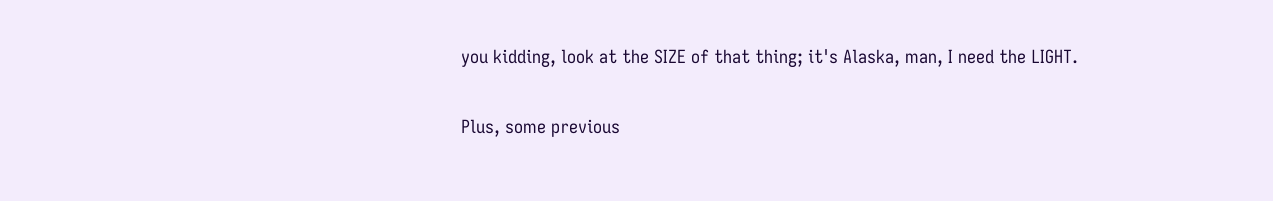you kidding, look at the SIZE of that thing; it's Alaska, man, I need the LIGHT.

Plus, some previous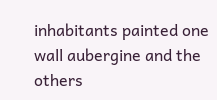inhabitants painted one wall aubergine and the others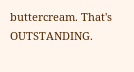buttercream. That's OUTSTANDING.